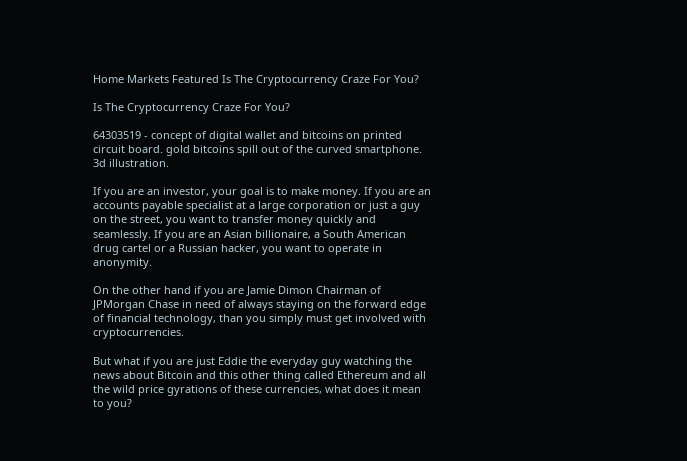Home Markets Featured Is The Cryptocurrency Craze For You?

Is The Cryptocurrency Craze For You?

64303519 - concept of digital wallet and bitcoins on printed circuit board. gold bitcoins spill out of the curved smartphone. 3d illustration.

If you are an investor, your goal is to make money. If you are an accounts payable specialist at a large corporation or just a guy on the street, you want to transfer money quickly and seamlessly. If you are an Asian billionaire, a South American drug cartel or a Russian hacker, you want to operate in anonymity.

On the other hand if you are Jamie Dimon Chairman of JPMorgan Chase in need of always staying on the forward edge of financial technology, than you simply must get involved with cryptocurrencies.

But what if you are just Eddie the everyday guy watching the news about Bitcoin and this other thing called Ethereum and all the wild price gyrations of these currencies, what does it mean to you?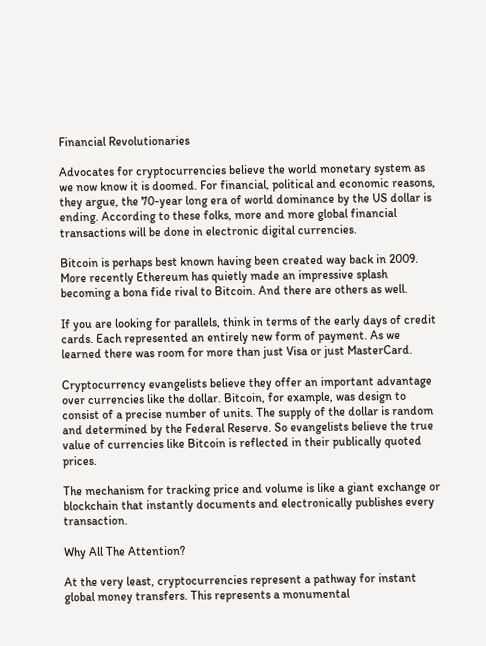Financial Revolutionaries

Advocates for cryptocurrencies believe the world monetary system as we now know it is doomed. For financial, political and economic reasons, they argue, the 70-year long era of world dominance by the US dollar is ending. According to these folks, more and more global financial transactions will be done in electronic digital currencies.

Bitcoin is perhaps best known having been created way back in 2009. More recently Ethereum has quietly made an impressive splash becoming a bona fide rival to Bitcoin. And there are others as well.

If you are looking for parallels, think in terms of the early days of credit cards. Each represented an entirely new form of payment. As we learned there was room for more than just Visa or just MasterCard.

Cryptocurrency evangelists believe they offer an important advantage over currencies like the dollar. Bitcoin, for example, was design to consist of a precise number of units. The supply of the dollar is random and determined by the Federal Reserve. So evangelists believe the true value of currencies like Bitcoin is reflected in their publically quoted prices.

The mechanism for tracking price and volume is like a giant exchange or blockchain that instantly documents and electronically publishes every transaction.

Why All The Attention?

At the very least, cryptocurrencies represent a pathway for instant global money transfers. This represents a monumental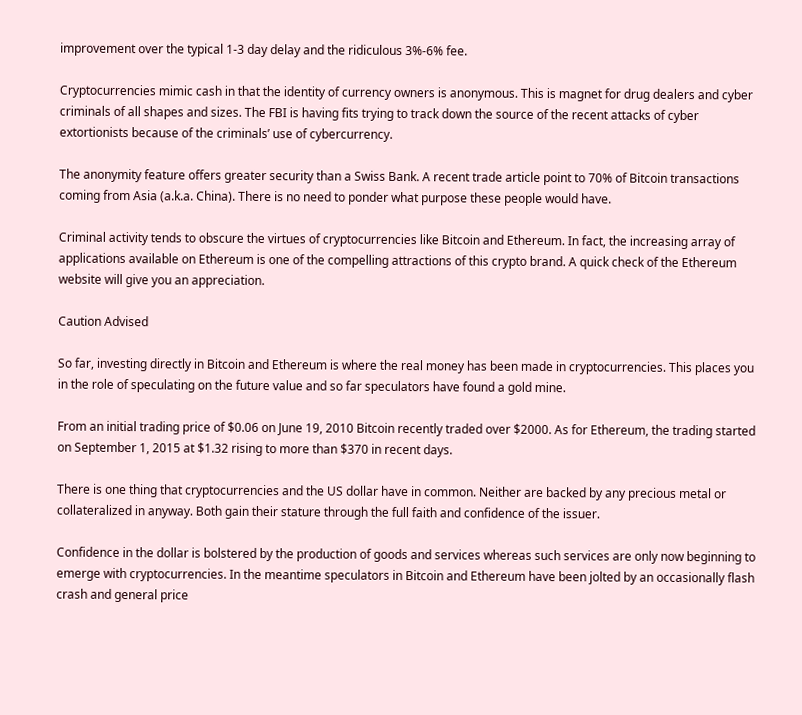improvement over the typical 1-3 day delay and the ridiculous 3%-6% fee.

Cryptocurrencies mimic cash in that the identity of currency owners is anonymous. This is magnet for drug dealers and cyber criminals of all shapes and sizes. The FBI is having fits trying to track down the source of the recent attacks of cyber extortionists because of the criminals’ use of cybercurrency.

The anonymity feature offers greater security than a Swiss Bank. A recent trade article point to 70% of Bitcoin transactions coming from Asia (a.k.a. China). There is no need to ponder what purpose these people would have.

Criminal activity tends to obscure the virtues of cryptocurrencies like Bitcoin and Ethereum. In fact, the increasing array of applications available on Ethereum is one of the compelling attractions of this crypto brand. A quick check of the Ethereum website will give you an appreciation.

Caution Advised

So far, investing directly in Bitcoin and Ethereum is where the real money has been made in cryptocurrencies. This places you in the role of speculating on the future value and so far speculators have found a gold mine.

From an initial trading price of $0.06 on June 19, 2010 Bitcoin recently traded over $2000. As for Ethereum, the trading started on September 1, 2015 at $1.32 rising to more than $370 in recent days.

There is one thing that cryptocurrencies and the US dollar have in common. Neither are backed by any precious metal or collateralized in anyway. Both gain their stature through the full faith and confidence of the issuer.

Confidence in the dollar is bolstered by the production of goods and services whereas such services are only now beginning to emerge with cryptocurrencies. In the meantime speculators in Bitcoin and Ethereum have been jolted by an occasionally flash crash and general price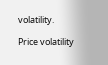volatility.

Price volatility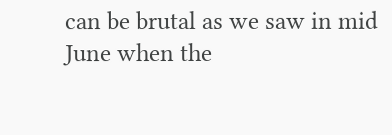can be brutal as we saw in mid June when the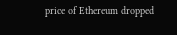price of Ethereum dropped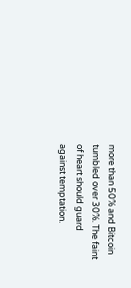more than 50% and Bitcoin tumbled over 30%. The faint of heart should guard against temptation.